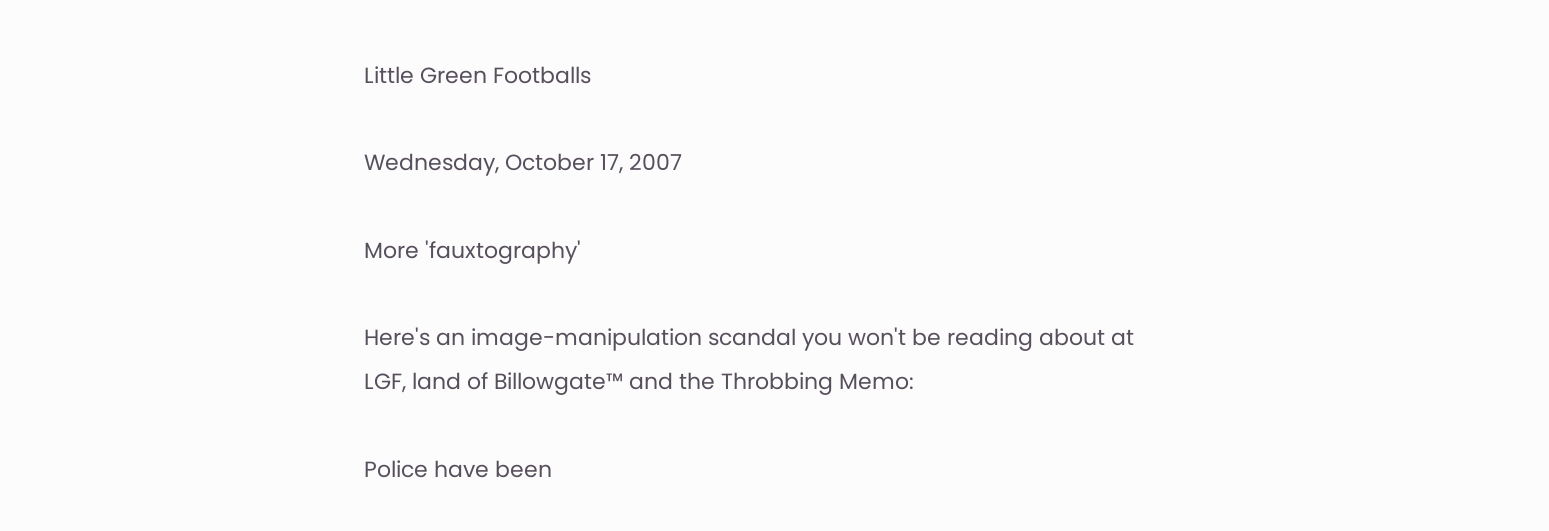Little Green Footballs

Wednesday, October 17, 2007

More 'fauxtography'

Here's an image-manipulation scandal you won't be reading about at LGF, land of Billowgate™ and the Throbbing Memo:

Police have been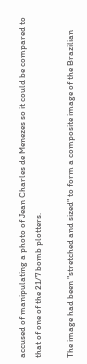accused of manipulating a photo of Jean Charles de Menezes so it could be compared to that of one of the 21/7 bomb plotters.

The image had been "stretched and sized" to form a composite image of the Brazilian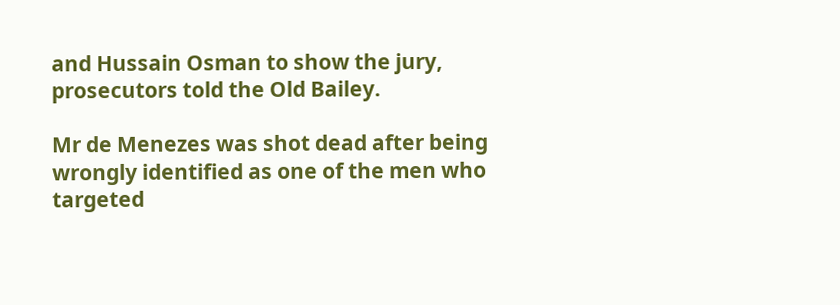and Hussain Osman to show the jury, prosecutors told the Old Bailey.

Mr de Menezes was shot dead after being wrongly identified as one of the men who targeted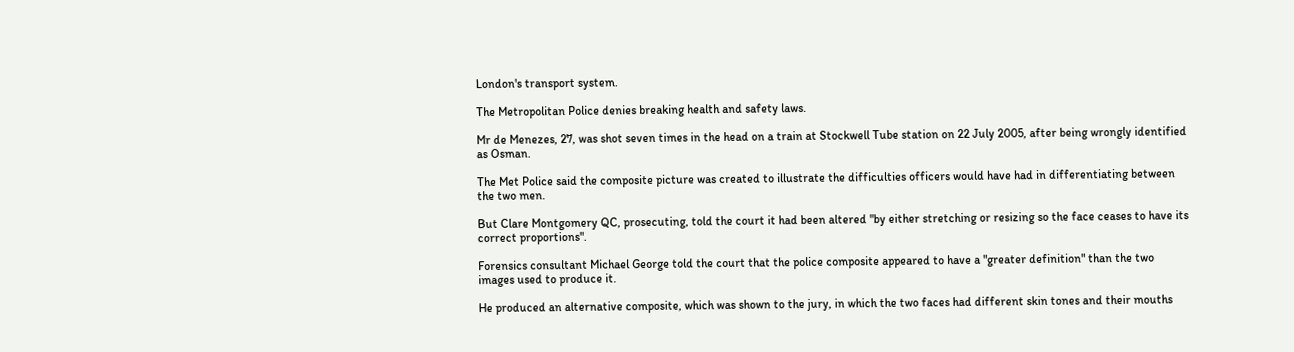London's transport system.

The Metropolitan Police denies breaking health and safety laws.

Mr de Menezes, 27, was shot seven times in the head on a train at Stockwell Tube station on 22 July 2005, after being wrongly identified as Osman.

The Met Police said the composite picture was created to illustrate the difficulties officers would have had in differentiating between the two men.

But Clare Montgomery QC, prosecuting, told the court it had been altered "by either stretching or resizing so the face ceases to have its correct proportions".

Forensics consultant Michael George told the court that the police composite appeared to have a "greater definition" than the two images used to produce it.

He produced an alternative composite, which was shown to the jury, in which the two faces had different skin tones and their mouths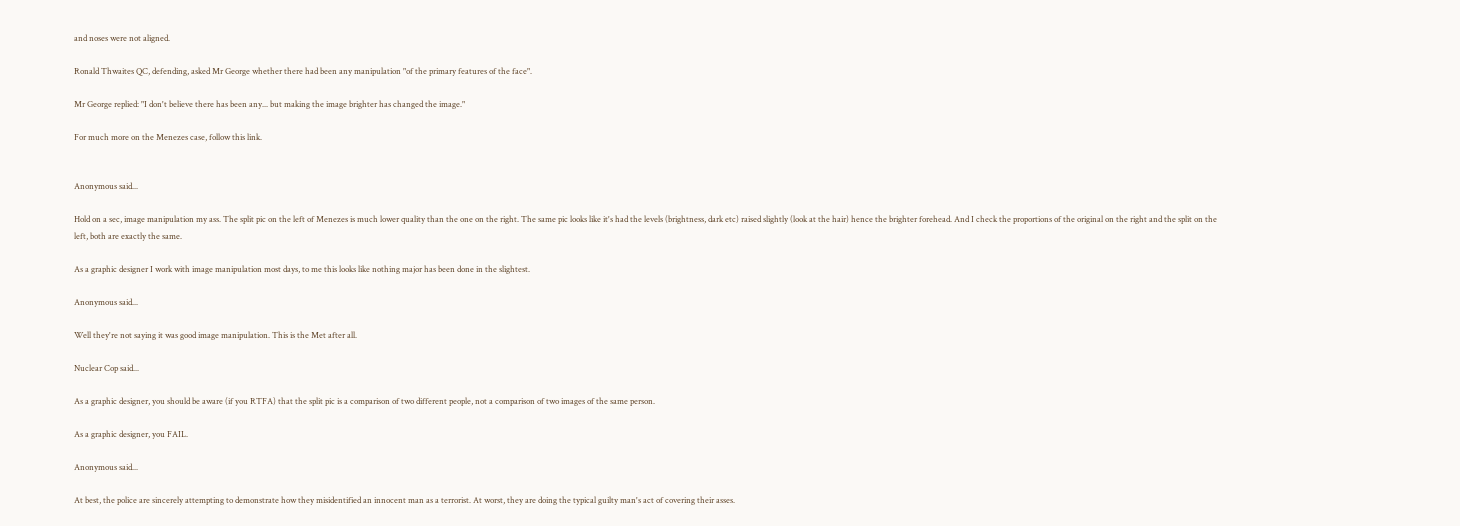and noses were not aligned.

Ronald Thwaites QC, defending, asked Mr George whether there had been any manipulation "of the primary features of the face".

Mr George replied: "I don't believe there has been any... but making the image brighter has changed the image."

For much more on the Menezes case, follow this link.


Anonymous said...

Hold on a sec, image manipulation my ass. The split pic on the left of Menezes is much lower quality than the one on the right. The same pic looks like it's had the levels (brightness, dark etc) raised slightly (look at the hair) hence the brighter forehead. And I check the proportions of the original on the right and the split on the left, both are exactly the same.

As a graphic designer I work with image manipulation most days, to me this looks like nothing major has been done in the slightest.

Anonymous said...

Well they're not saying it was good image manipulation. This is the Met after all.

Nuclear Cop said...

As a graphic designer, you should be aware (if you RTFA) that the split pic is a comparison of two different people, not a comparison of two images of the same person.

As a graphic designer, you FAIL.

Anonymous said...

At best, the police are sincerely attempting to demonstrate how they misidentified an innocent man as a terrorist. At worst, they are doing the typical guilty man's act of covering their asses.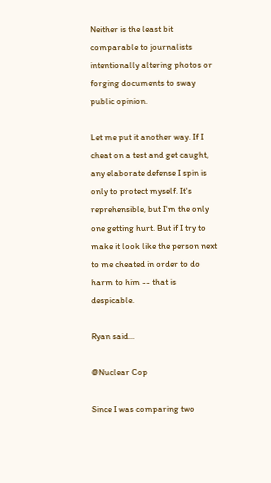Neither is the least bit comparable to journalists intentionally altering photos or forging documents to sway public opinion.

Let me put it another way. If I cheat on a test and get caught, any elaborate defense I spin is only to protect myself. It's reprehensible, but I'm the only one getting hurt. But if I try to make it look like the person next to me cheated in order to do harm to him -- that is despicable.

Ryan said...

@Nuclear Cop

Since I was comparing two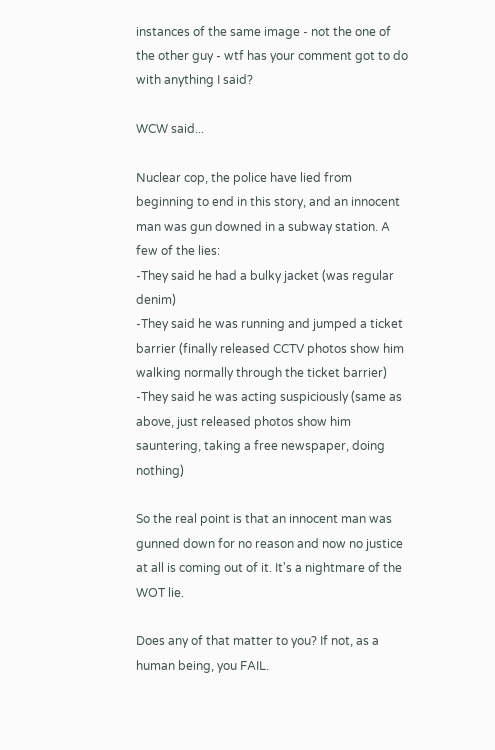instances of the same image - not the one of the other guy - wtf has your comment got to do with anything I said?

WCW said...

Nuclear cop, the police have lied from beginning to end in this story, and an innocent man was gun downed in a subway station. A few of the lies:
-They said he had a bulky jacket (was regular denim)
-They said he was running and jumped a ticket barrier (finally released CCTV photos show him walking normally through the ticket barrier)
-They said he was acting suspiciously (same as above, just released photos show him sauntering, taking a free newspaper, doing nothing)

So the real point is that an innocent man was gunned down for no reason and now no justice at all is coming out of it. It's a nightmare of the WOT lie.

Does any of that matter to you? If not, as a human being, you FAIL.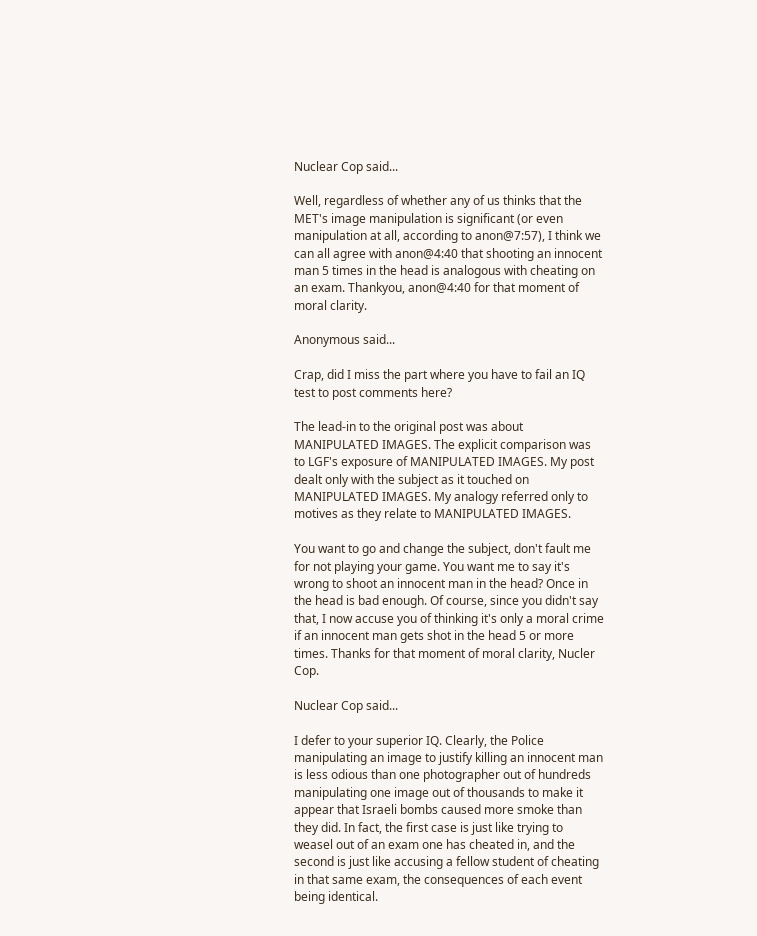Nuclear Cop said...

Well, regardless of whether any of us thinks that the MET's image manipulation is significant (or even manipulation at all, according to anon@7:57), I think we can all agree with anon@4:40 that shooting an innocent man 5 times in the head is analogous with cheating on an exam. Thankyou, anon@4:40 for that moment of moral clarity.

Anonymous said...

Crap, did I miss the part where you have to fail an IQ test to post comments here?

The lead-in to the original post was about MANIPULATED IMAGES. The explicit comparison was to LGF's exposure of MANIPULATED IMAGES. My post dealt only with the subject as it touched on MANIPULATED IMAGES. My analogy referred only to motives as they relate to MANIPULATED IMAGES.

You want to go and change the subject, don't fault me for not playing your game. You want me to say it's wrong to shoot an innocent man in the head? Once in the head is bad enough. Of course, since you didn't say that, I now accuse you of thinking it's only a moral crime if an innocent man gets shot in the head 5 or more times. Thanks for that moment of moral clarity, Nucler Cop.

Nuclear Cop said...

I defer to your superior IQ. Clearly, the Police manipulating an image to justify killing an innocent man is less odious than one photographer out of hundreds manipulating one image out of thousands to make it appear that Israeli bombs caused more smoke than they did. In fact, the first case is just like trying to weasel out of an exam one has cheated in, and the second is just like accusing a fellow student of cheating in that same exam, the consequences of each event being identical.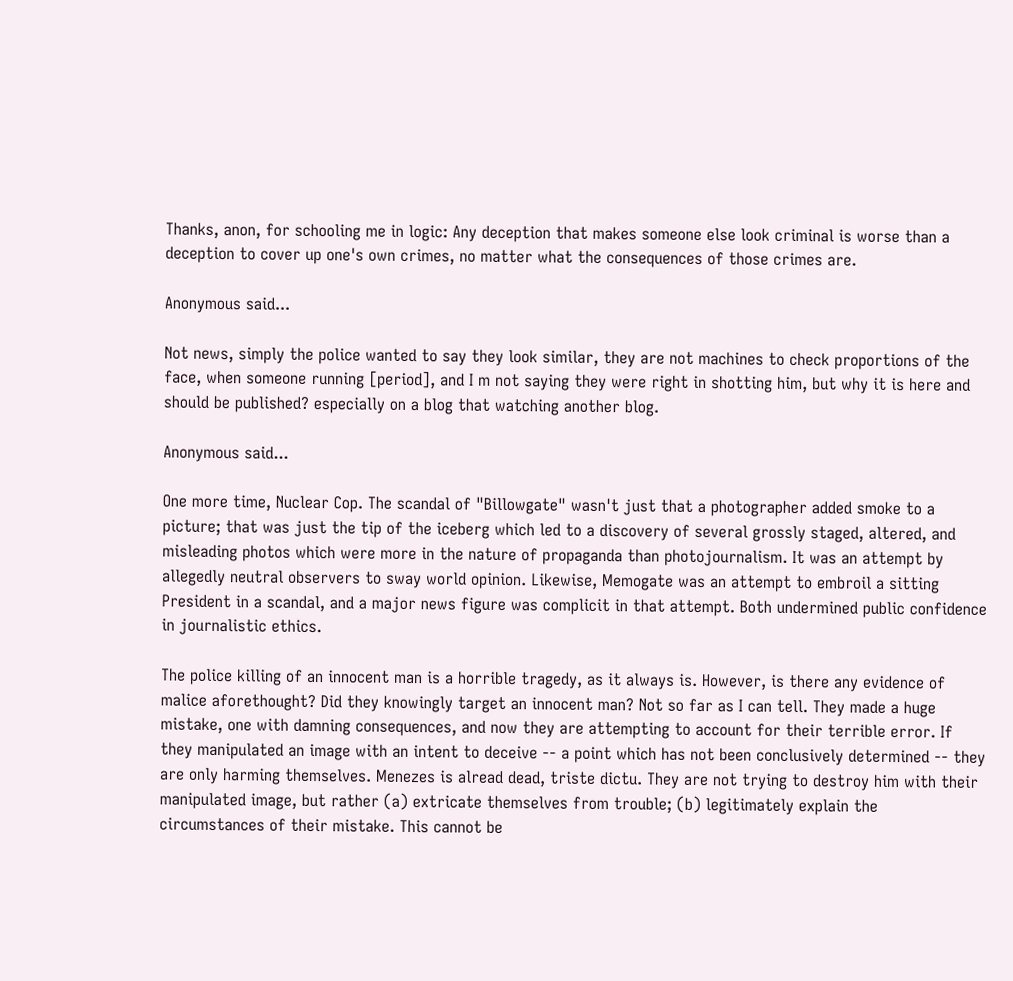Thanks, anon, for schooling me in logic: Any deception that makes someone else look criminal is worse than a deception to cover up one's own crimes, no matter what the consequences of those crimes are.

Anonymous said...

Not news, simply the police wanted to say they look similar, they are not machines to check proportions of the face, when someone running [period], and I m not saying they were right in shotting him, but why it is here and should be published? especially on a blog that watching another blog.

Anonymous said...

One more time, Nuclear Cop. The scandal of "Billowgate" wasn't just that a photographer added smoke to a picture; that was just the tip of the iceberg which led to a discovery of several grossly staged, altered, and misleading photos which were more in the nature of propaganda than photojournalism. It was an attempt by allegedly neutral observers to sway world opinion. Likewise, Memogate was an attempt to embroil a sitting President in a scandal, and a major news figure was complicit in that attempt. Both undermined public confidence in journalistic ethics.

The police killing of an innocent man is a horrible tragedy, as it always is. However, is there any evidence of malice aforethought? Did they knowingly target an innocent man? Not so far as I can tell. They made a huge mistake, one with damning consequences, and now they are attempting to account for their terrible error. If they manipulated an image with an intent to deceive -- a point which has not been conclusively determined -- they are only harming themselves. Menezes is alread dead, triste dictu. They are not trying to destroy him with their manipulated image, but rather (a) extricate themselves from trouble; (b) legitimately explain the circumstances of their mistake. This cannot be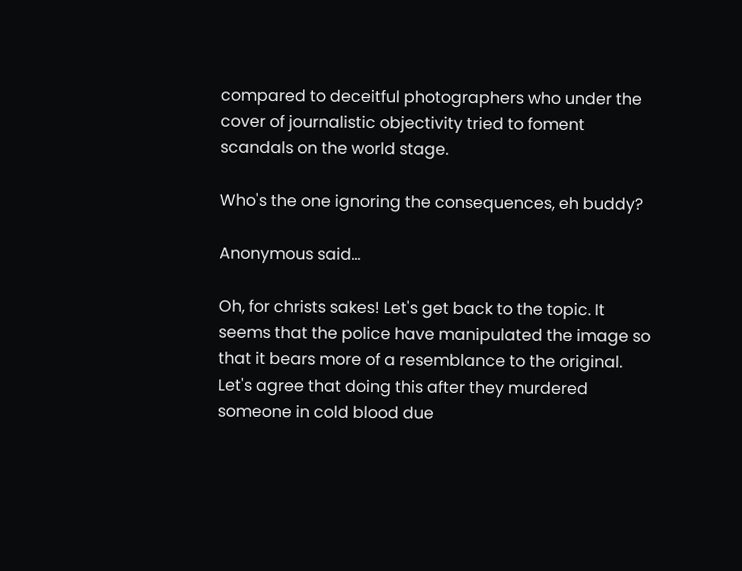compared to deceitful photographers who under the cover of journalistic objectivity tried to foment scandals on the world stage.

Who's the one ignoring the consequences, eh buddy?

Anonymous said...

Oh, for christs sakes! Let's get back to the topic. It seems that the police have manipulated the image so that it bears more of a resemblance to the original. Let's agree that doing this after they murdered someone in cold blood due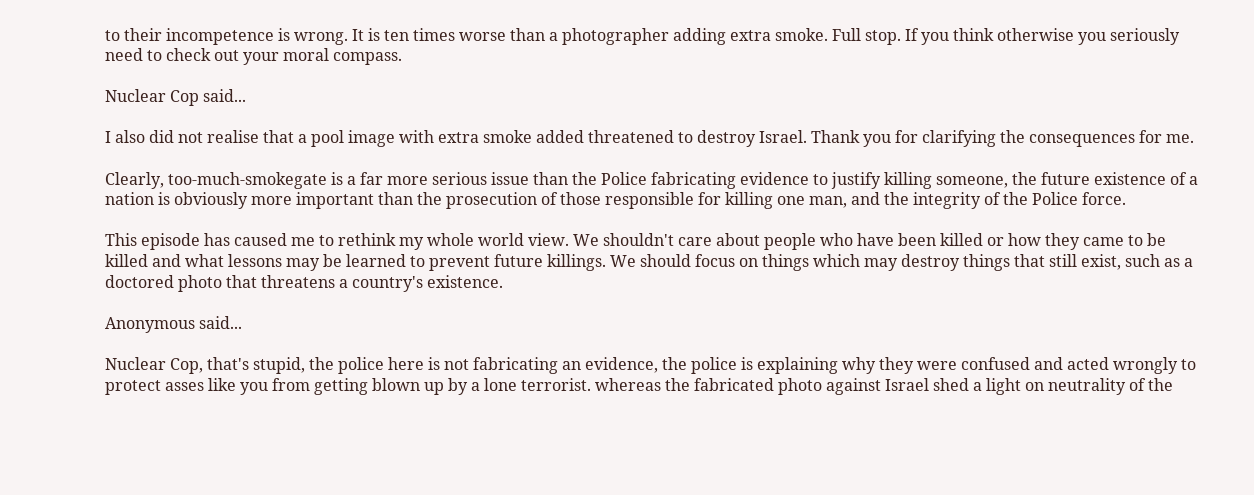to their incompetence is wrong. It is ten times worse than a photographer adding extra smoke. Full stop. If you think otherwise you seriously need to check out your moral compass.

Nuclear Cop said...

I also did not realise that a pool image with extra smoke added threatened to destroy Israel. Thank you for clarifying the consequences for me.

Clearly, too-much-smokegate is a far more serious issue than the Police fabricating evidence to justify killing someone, the future existence of a nation is obviously more important than the prosecution of those responsible for killing one man, and the integrity of the Police force.

This episode has caused me to rethink my whole world view. We shouldn't care about people who have been killed or how they came to be killed and what lessons may be learned to prevent future killings. We should focus on things which may destroy things that still exist, such as a doctored photo that threatens a country's existence.

Anonymous said...

Nuclear Cop, that's stupid, the police here is not fabricating an evidence, the police is explaining why they were confused and acted wrongly to protect asses like you from getting blown up by a lone terrorist. whereas the fabricated photo against Israel shed a light on neutrality of the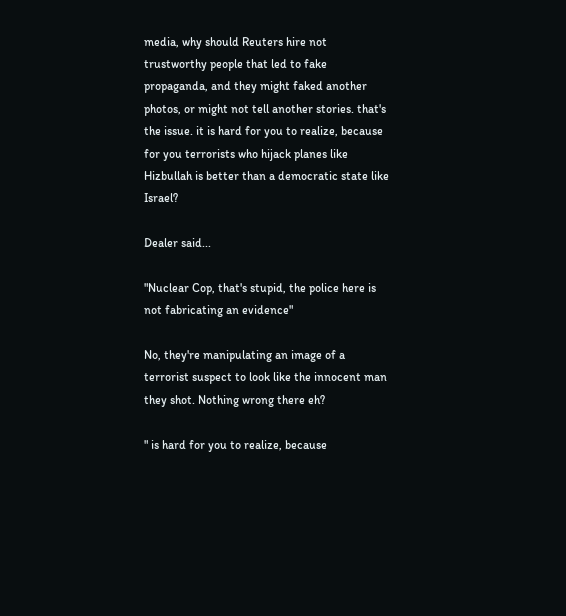media, why should Reuters hire not trustworthy people that led to fake propaganda, and they might faked another photos, or might not tell another stories. that's the issue. it is hard for you to realize, because for you terrorists who hijack planes like Hizbullah is better than a democratic state like Israel?

Dealer said...

"Nuclear Cop, that's stupid, the police here is not fabricating an evidence"

No, they're manipulating an image of a terrorist suspect to look like the innocent man they shot. Nothing wrong there eh?

" is hard for you to realize, because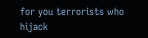for you terrorists who hijack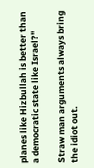planes like Hizbullah is better than a democratic state like Israel?"

Straw man arguments always bring the idiot out.